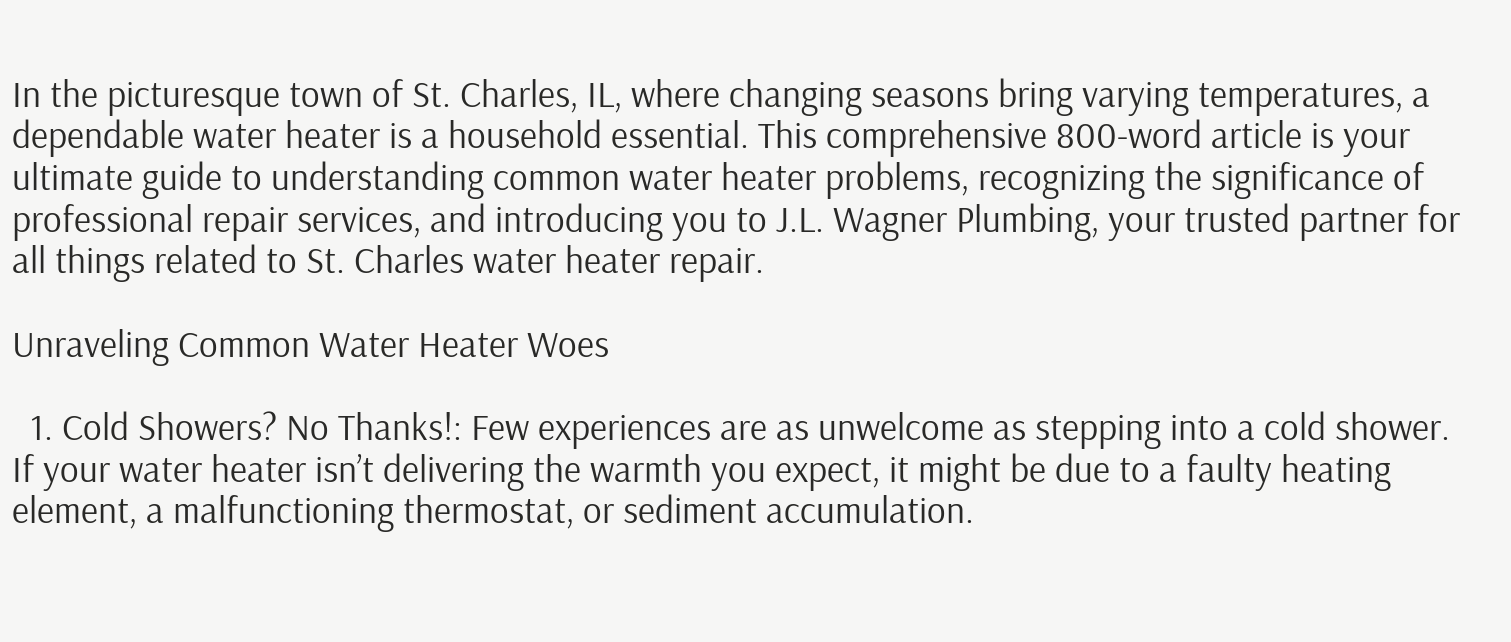In the picturesque town of St. Charles, IL, where changing seasons bring varying temperatures, a dependable water heater is a household essential. This comprehensive 800-word article is your ultimate guide to understanding common water heater problems, recognizing the significance of professional repair services, and introducing you to J.L. Wagner Plumbing, your trusted partner for all things related to St. Charles water heater repair.

Unraveling Common Water Heater Woes

  1. Cold Showers? No Thanks!: Few experiences are as unwelcome as stepping into a cold shower. If your water heater isn’t delivering the warmth you expect, it might be due to a faulty heating element, a malfunctioning thermostat, or sediment accumulation.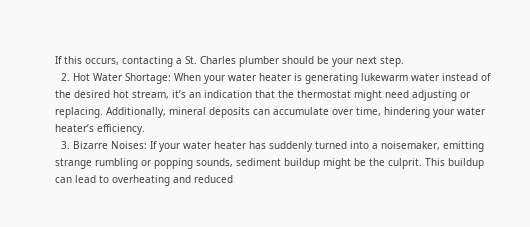If this occurs, contacting a St. Charles plumber should be your next step.
  2. Hot Water Shortage: When your water heater is generating lukewarm water instead of the desired hot stream, it’s an indication that the thermostat might need adjusting or replacing. Additionally, mineral deposits can accumulate over time, hindering your water heater’s efficiency.
  3. Bizarre Noises: If your water heater has suddenly turned into a noisemaker, emitting strange rumbling or popping sounds, sediment buildup might be the culprit. This buildup can lead to overheating and reduced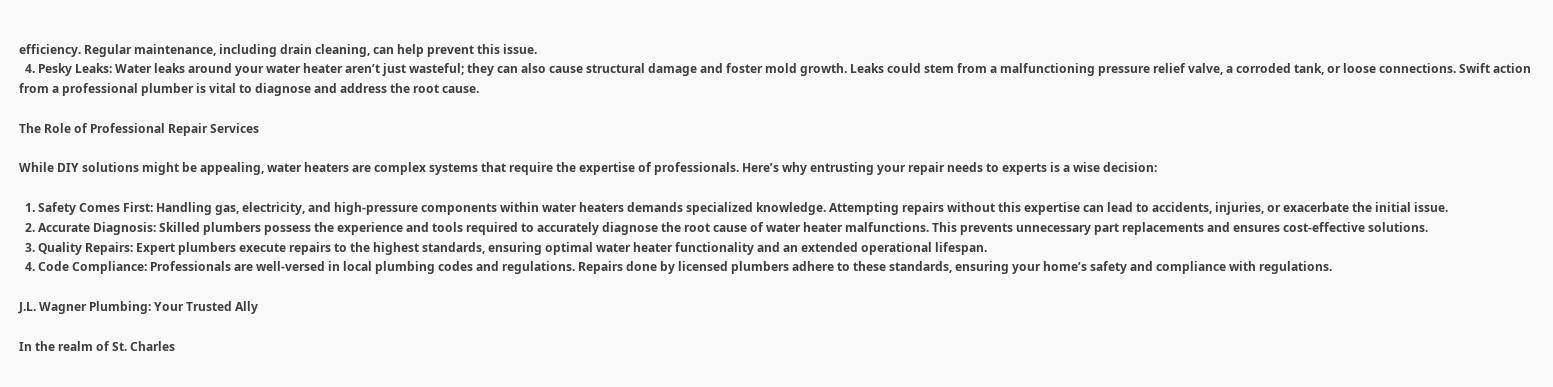efficiency. Regular maintenance, including drain cleaning, can help prevent this issue.
  4. Pesky Leaks: Water leaks around your water heater aren’t just wasteful; they can also cause structural damage and foster mold growth. Leaks could stem from a malfunctioning pressure relief valve, a corroded tank, or loose connections. Swift action from a professional plumber is vital to diagnose and address the root cause.

The Role of Professional Repair Services

While DIY solutions might be appealing, water heaters are complex systems that require the expertise of professionals. Here’s why entrusting your repair needs to experts is a wise decision:

  1. Safety Comes First: Handling gas, electricity, and high-pressure components within water heaters demands specialized knowledge. Attempting repairs without this expertise can lead to accidents, injuries, or exacerbate the initial issue.
  2. Accurate Diagnosis: Skilled plumbers possess the experience and tools required to accurately diagnose the root cause of water heater malfunctions. This prevents unnecessary part replacements and ensures cost-effective solutions.
  3. Quality Repairs: Expert plumbers execute repairs to the highest standards, ensuring optimal water heater functionality and an extended operational lifespan.
  4. Code Compliance: Professionals are well-versed in local plumbing codes and regulations. Repairs done by licensed plumbers adhere to these standards, ensuring your home’s safety and compliance with regulations.

J.L. Wagner Plumbing: Your Trusted Ally

In the realm of St. Charles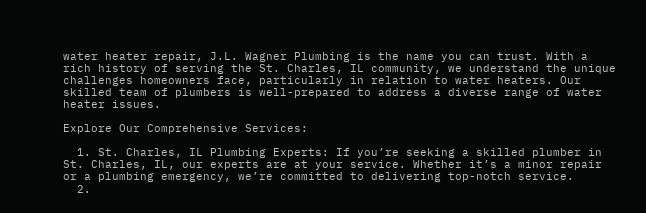water heater repair, J.L. Wagner Plumbing is the name you can trust. With a rich history of serving the St. Charles, IL community, we understand the unique challenges homeowners face, particularly in relation to water heaters. Our skilled team of plumbers is well-prepared to address a diverse range of water heater issues.

Explore Our Comprehensive Services:

  1. St. Charles, IL Plumbing Experts: If you’re seeking a skilled plumber in St. Charles, IL, our experts are at your service. Whether it’s a minor repair or a plumbing emergency, we’re committed to delivering top-notch service.
  2.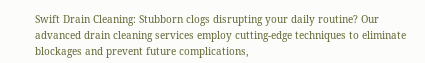Swift Drain Cleaning: Stubborn clogs disrupting your daily routine? Our advanced drain cleaning services employ cutting-edge techniques to eliminate blockages and prevent future complications,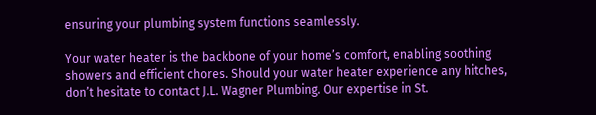ensuring your plumbing system functions seamlessly.

Your water heater is the backbone of your home’s comfort, enabling soothing showers and efficient chores. Should your water heater experience any hitches, don’t hesitate to contact J.L. Wagner Plumbing. Our expertise in St.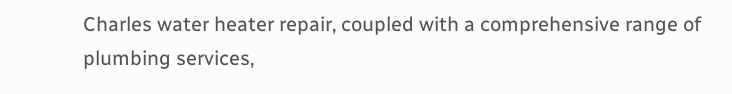Charles water heater repair, coupled with a comprehensive range of plumbing services,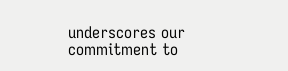underscores our commitment to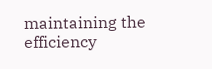maintaining the efficiency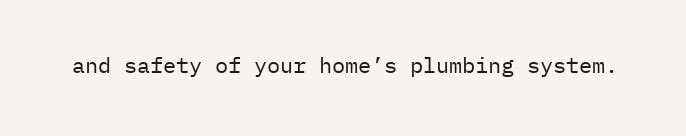and safety of your home’s plumbing system.